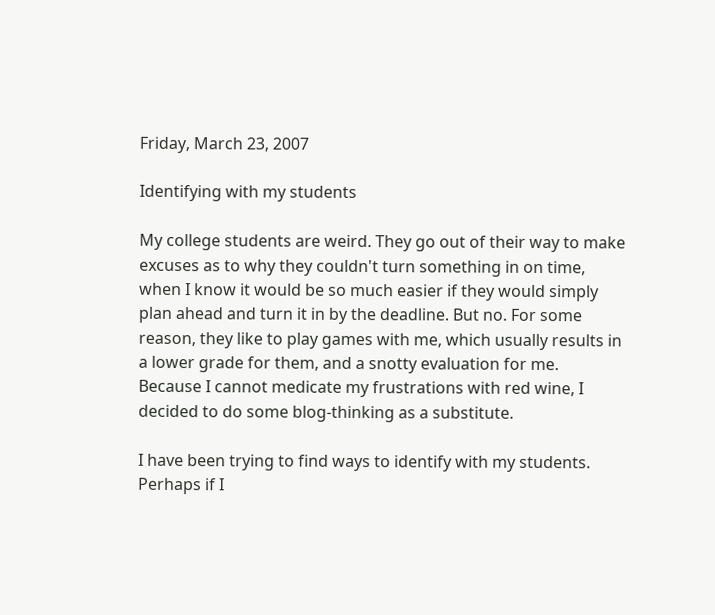Friday, March 23, 2007

Identifying with my students

My college students are weird. They go out of their way to make excuses as to why they couldn't turn something in on time, when I know it would be so much easier if they would simply plan ahead and turn it in by the deadline. But no. For some reason, they like to play games with me, which usually results in a lower grade for them, and a snotty evaluation for me. Because I cannot medicate my frustrations with red wine, I decided to do some blog-thinking as a substitute.

I have been trying to find ways to identify with my students. Perhaps if I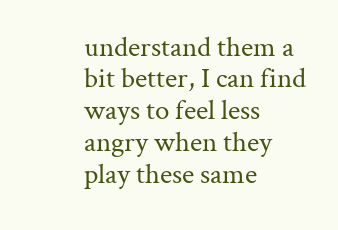understand them a bit better, I can find ways to feel less angry when they play these same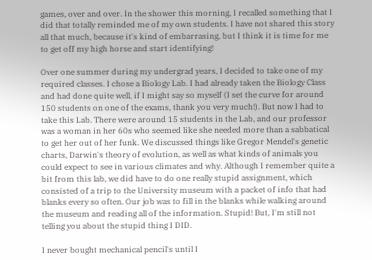games, over and over. In the shower this morning, I recalled something that I did that totally reminded me of my own students. I have not shared this story all that much, because it's kind of embarrasing, but I think it is time for me to get off my high horse and start identifying!

Over one summer during my undergrad years, I decided to take one of my required classes. I chose a Biology Lab. I had already taken the Biology Class and had done quite well, if I might say so myself (I set the curve for around 150 students on one of the exams, thank you very much!). But now I had to take this Lab. There were around 15 students in the Lab, and our professor was a woman in her 60s who seemed like she needed more than a sabbatical to get her out of her funk. We discussed things like Gregor Mendel's genetic charts, Darwin's theory of evolution, as well as what kinds of animals you could expect to see in various climates and why. Although I remember quite a bit from this lab, we did have to do one really stupid assignment, which consisted of a trip to the University museum with a packet of info that had blanks every so often. Our job was to fill in the blanks while walking around the museum and reading all of the information. Stupid! But, I'm still not telling you about the stupid thing I DID.

I never bought mechanical pencil's until I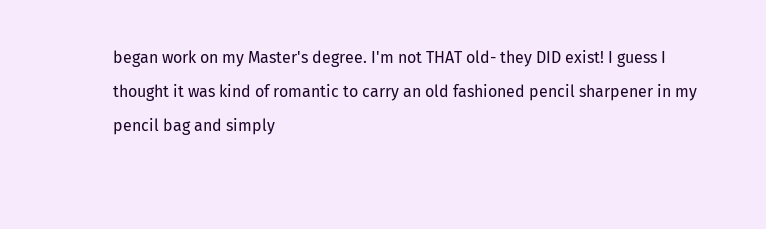began work on my Master's degree. I'm not THAT old- they DID exist! I guess I thought it was kind of romantic to carry an old fashioned pencil sharpener in my pencil bag and simply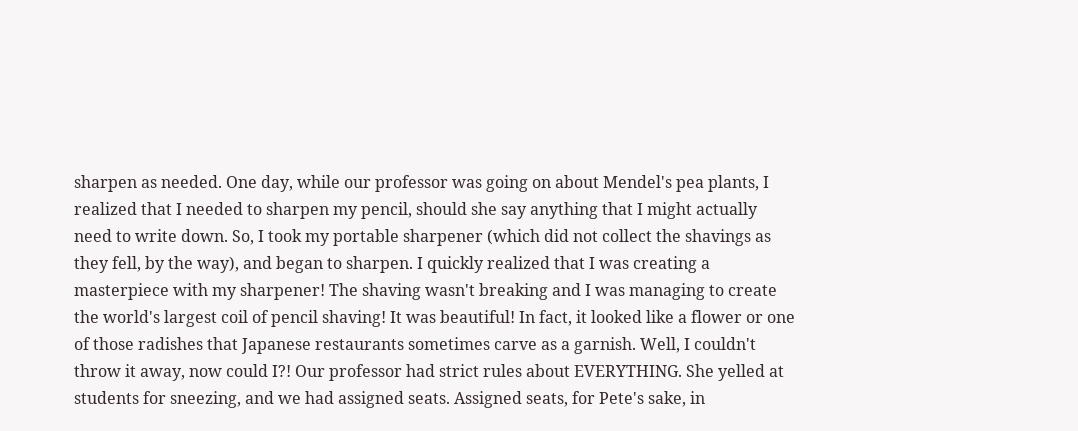sharpen as needed. One day, while our professor was going on about Mendel's pea plants, I realized that I needed to sharpen my pencil, should she say anything that I might actually need to write down. So, I took my portable sharpener (which did not collect the shavings as they fell, by the way), and began to sharpen. I quickly realized that I was creating a masterpiece with my sharpener! The shaving wasn't breaking and I was managing to create the world's largest coil of pencil shaving! It was beautiful! In fact, it looked like a flower or one of those radishes that Japanese restaurants sometimes carve as a garnish. Well, I couldn't throw it away, now could I?! Our professor had strict rules about EVERYTHING. She yelled at students for sneezing, and we had assigned seats. Assigned seats, for Pete's sake, in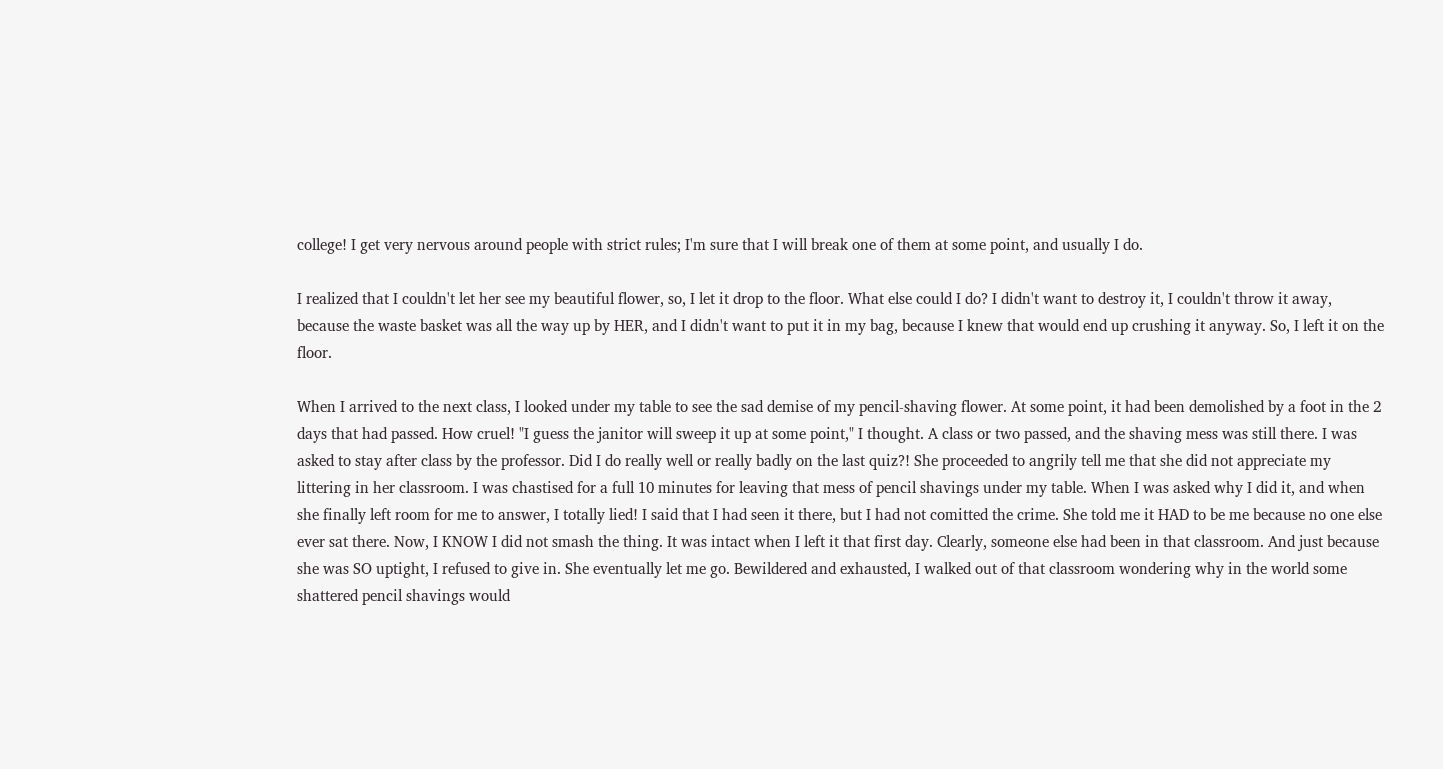college! I get very nervous around people with strict rules; I'm sure that I will break one of them at some point, and usually I do.

I realized that I couldn't let her see my beautiful flower, so, I let it drop to the floor. What else could I do? I didn't want to destroy it, I couldn't throw it away, because the waste basket was all the way up by HER, and I didn't want to put it in my bag, because I knew that would end up crushing it anyway. So, I left it on the floor.

When I arrived to the next class, I looked under my table to see the sad demise of my pencil-shaving flower. At some point, it had been demolished by a foot in the 2 days that had passed. How cruel! "I guess the janitor will sweep it up at some point," I thought. A class or two passed, and the shaving mess was still there. I was asked to stay after class by the professor. Did I do really well or really badly on the last quiz?! She proceeded to angrily tell me that she did not appreciate my littering in her classroom. I was chastised for a full 10 minutes for leaving that mess of pencil shavings under my table. When I was asked why I did it, and when she finally left room for me to answer, I totally lied! I said that I had seen it there, but I had not comitted the crime. She told me it HAD to be me because no one else ever sat there. Now, I KNOW I did not smash the thing. It was intact when I left it that first day. Clearly, someone else had been in that classroom. And just because she was SO uptight, I refused to give in. She eventually let me go. Bewildered and exhausted, I walked out of that classroom wondering why in the world some shattered pencil shavings would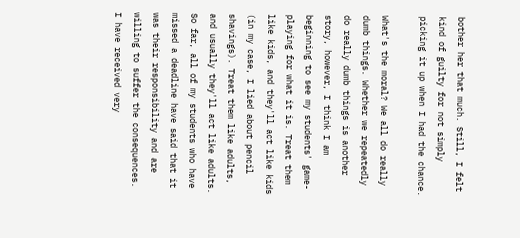bother her that much. Still, I felt kind of guilty for not simply picking it up when I had the chance.

What's the moral? We all do really dumb things. Whether we repeatedly do really dumb things is another story, however, I think I am beginning to see my students' game-playing for what it is. Treat them like kids, and they'll act like kids (in my case, I lied about pencil shavings). Treat them like adults, and usually they'll act like adults. So far, all of my students who have missed a deadline have said that it was their responsibility and are willing to suffer the consequences. I have received very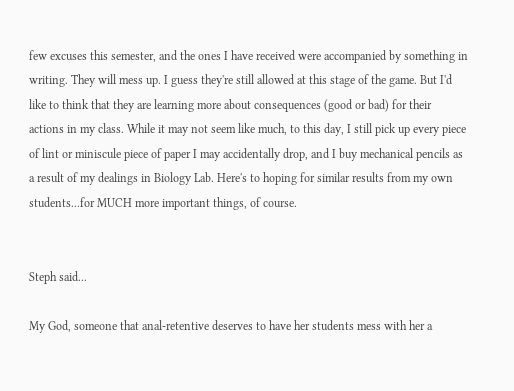few excuses this semester, and the ones I have received were accompanied by something in writing. They will mess up. I guess they're still allowed at this stage of the game. But I'd like to think that they are learning more about consequences (good or bad) for their actions in my class. While it may not seem like much, to this day, I still pick up every piece of lint or miniscule piece of paper I may accidentally drop, and I buy mechanical pencils as a result of my dealings in Biology Lab. Here's to hoping for similar results from my own students...for MUCH more important things, of course.


Steph said...

My God, someone that anal-retentive deserves to have her students mess with her a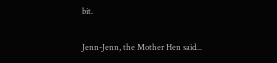bit.

Jenn-Jenn, the Mother Hen said...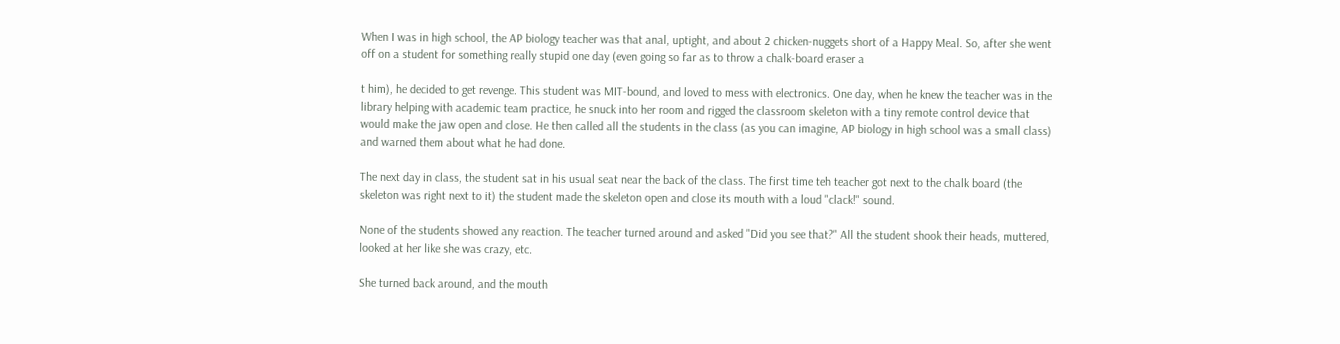When I was in high school, the AP biology teacher was that anal, uptight, and about 2 chicken-nuggets short of a Happy Meal. So, after she went off on a student for something really stupid one day (even going so far as to throw a chalk-board eraser a

t him), he decided to get revenge. This student was MIT-bound, and loved to mess with electronics. One day, when he knew the teacher was in the library helping with academic team practice, he snuck into her room and rigged the classroom skeleton with a tiny remote control device that would make the jaw open and close. He then called all the students in the class (as you can imagine, AP biology in high school was a small class) and warned them about what he had done.

The next day in class, the student sat in his usual seat near the back of the class. The first time teh teacher got next to the chalk board (the skeleton was right next to it) the student made the skeleton open and close its mouth with a loud "clack!" sound.

None of the students showed any reaction. The teacher turned around and asked "Did you see that?" All the student shook their heads, muttered, looked at her like she was crazy, etc.

She turned back around, and the mouth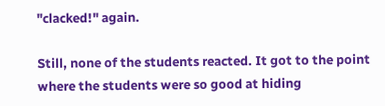"clacked!" again.

Still, none of the students reacted. It got to the point where the students were so good at hiding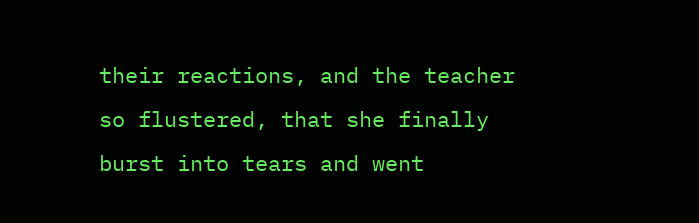their reactions, and the teacher so flustered, that she finally burst into tears and went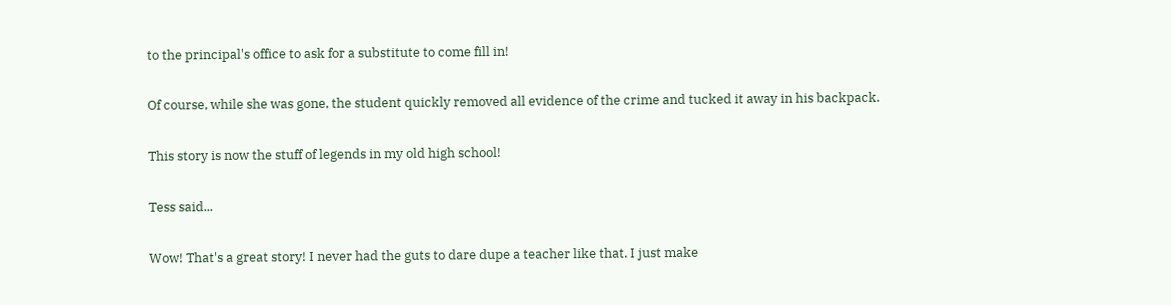to the principal's office to ask for a substitute to come fill in!

Of course, while she was gone, the student quickly removed all evidence of the crime and tucked it away in his backpack.

This story is now the stuff of legends in my old high school!

Tess said...

Wow! That's a great story! I never had the guts to dare dupe a teacher like that. I just make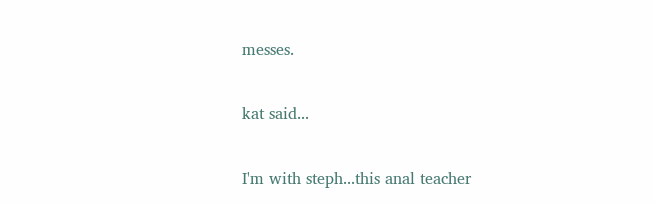messes.

kat said...

I'm with steph...this anal teacher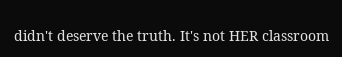didn't deserve the truth. It's not HER classroom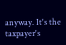anyway. It's the taxpayer's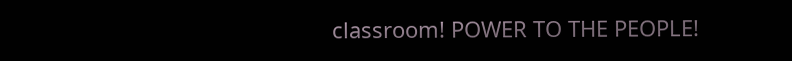classroom! POWER TO THE PEOPLE!